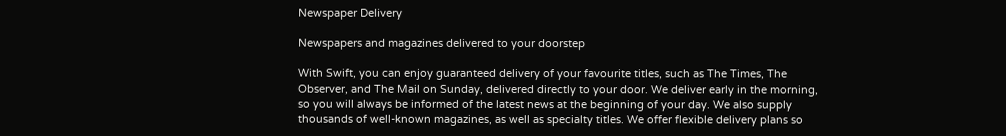Newspaper Delivery

Newspapers and magazines delivered to your doorstep

With Swift, you can enjoy guaranteed delivery of your favourite titles, such as The Times, The Observer, and The Mail on Sunday, delivered directly to your door. We deliver early in the morning, so you will always be informed of the latest news at the beginning of your day. We also supply thousands of well-known magazines, as well as specialty titles. We offer flexible delivery plans so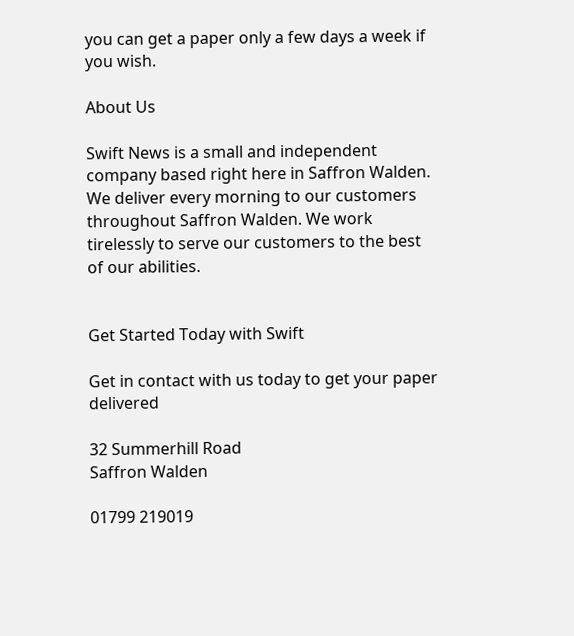you can get a paper only a few days a week if you wish.

About Us

Swift News is a small and independent company based right here in Saffron Walden. We deliver every morning to our customers throughout Saffron Walden. We work tirelessly to serve our customers to the best of our abilities.


Get Started Today with Swift

Get in contact with us today to get your paper delivered

32 Summerhill Road
Saffron Walden

01799 219019